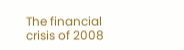The financial crisis of 2008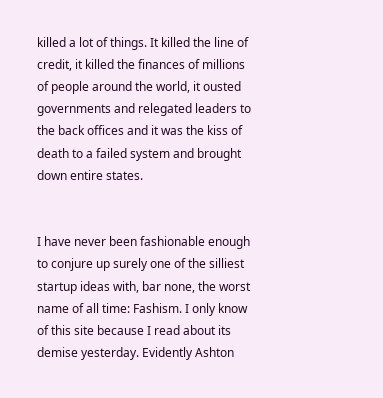killed a lot of things. It killed the line of credit, it killed the finances of millions of people around the world, it ousted governments and relegated leaders to the back offices and it was the kiss of death to a failed system and brought down entire states.


I have never been fashionable enough to conjure up surely one of the silliest startup ideas with, bar none, the worst name of all time: Fashism. I only know of this site because I read about its demise yesterday. Evidently Ashton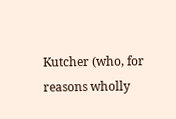Kutcher (who, for reasons wholly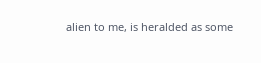alien to me, is heralded as some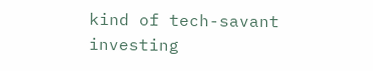kind of tech-savant investing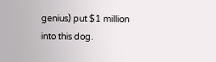genius) put $1 million into this dog.